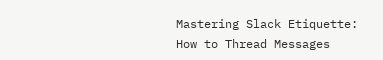Mastering Slack Etiquette: How to Thread Messages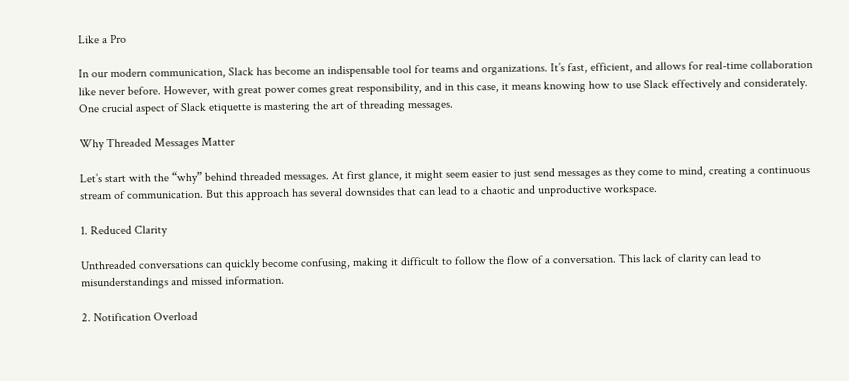Like a Pro

In our modern communication, Slack has become an indispensable tool for teams and organizations. It’s fast, efficient, and allows for real-time collaboration like never before. However, with great power comes great responsibility, and in this case, it means knowing how to use Slack effectively and considerately. One crucial aspect of Slack etiquette is mastering the art of threading messages.

Why Threaded Messages Matter

Let’s start with the “why” behind threaded messages. At first glance, it might seem easier to just send messages as they come to mind, creating a continuous stream of communication. But this approach has several downsides that can lead to a chaotic and unproductive workspace.

1. Reduced Clarity

Unthreaded conversations can quickly become confusing, making it difficult to follow the flow of a conversation. This lack of clarity can lead to misunderstandings and missed information.

2. Notification Overload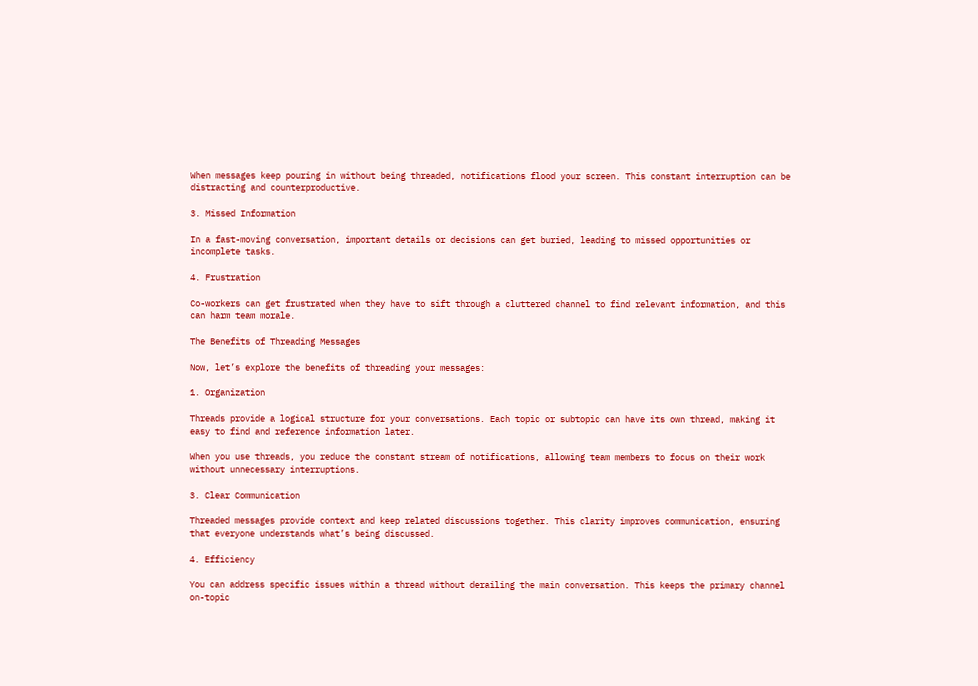When messages keep pouring in without being threaded, notifications flood your screen. This constant interruption can be distracting and counterproductive.

3. Missed Information

In a fast-moving conversation, important details or decisions can get buried, leading to missed opportunities or incomplete tasks.

4. Frustration

Co-workers can get frustrated when they have to sift through a cluttered channel to find relevant information, and this can harm team morale.

The Benefits of Threading Messages

Now, let’s explore the benefits of threading your messages:

1. Organization

Threads provide a logical structure for your conversations. Each topic or subtopic can have its own thread, making it easy to find and reference information later.

When you use threads, you reduce the constant stream of notifications, allowing team members to focus on their work without unnecessary interruptions.

3. Clear Communication

Threaded messages provide context and keep related discussions together. This clarity improves communication, ensuring that everyone understands what’s being discussed.

4. Efficiency

You can address specific issues within a thread without derailing the main conversation. This keeps the primary channel on-topic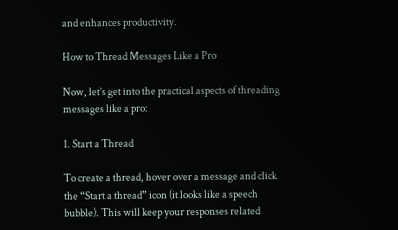and enhances productivity.

How to Thread Messages Like a Pro

Now, let’s get into the practical aspects of threading messages like a pro:

1. Start a Thread

To create a thread, hover over a message and click the “Start a thread” icon (it looks like a speech bubble). This will keep your responses related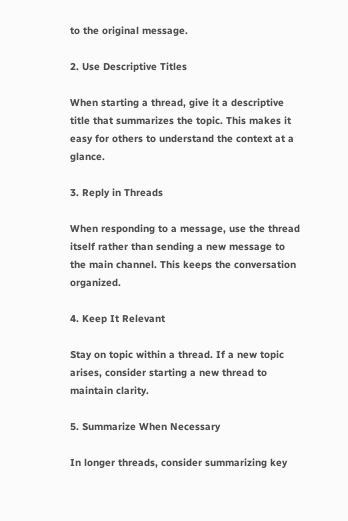to the original message.

2. Use Descriptive Titles

When starting a thread, give it a descriptive title that summarizes the topic. This makes it easy for others to understand the context at a glance.

3. Reply in Threads

When responding to a message, use the thread itself rather than sending a new message to the main channel. This keeps the conversation organized.

4. Keep It Relevant

Stay on topic within a thread. If a new topic arises, consider starting a new thread to maintain clarity.

5. Summarize When Necessary

In longer threads, consider summarizing key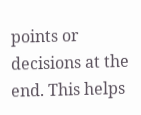points or decisions at the end. This helps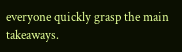everyone quickly grasp the main takeaways.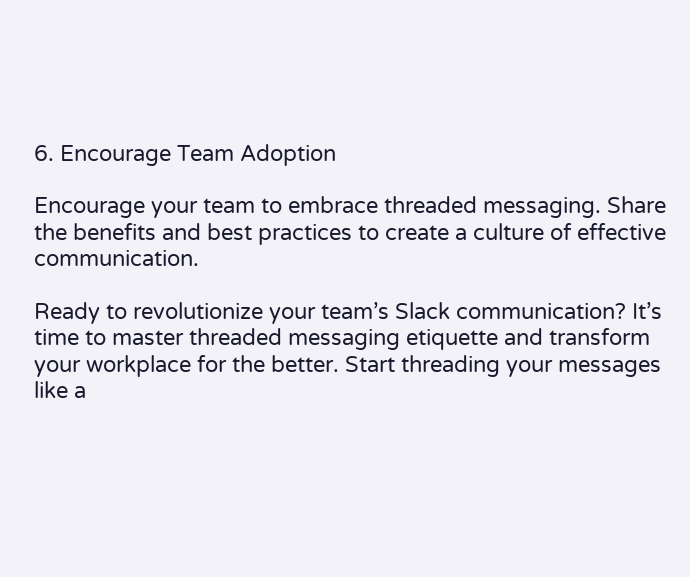6. Encourage Team Adoption

Encourage your team to embrace threaded messaging. Share the benefits and best practices to create a culture of effective communication.

Ready to revolutionize your team’s Slack communication? It’s time to master threaded messaging etiquette and transform your workplace for the better. Start threading your messages like a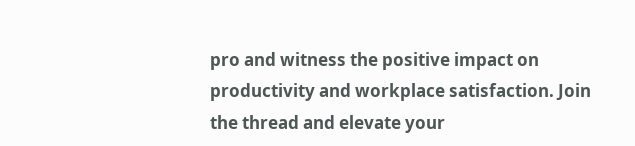pro and witness the positive impact on productivity and workplace satisfaction. Join the thread and elevate your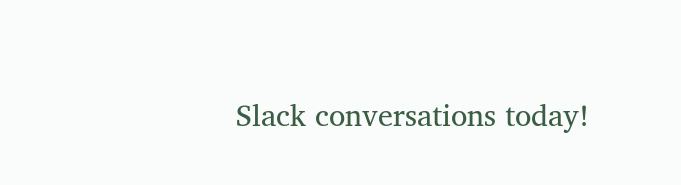Slack conversations today!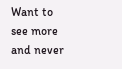Want to see more and never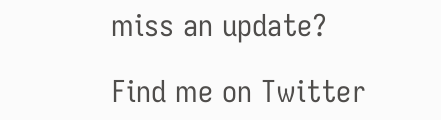miss an update?

Find me on Twitter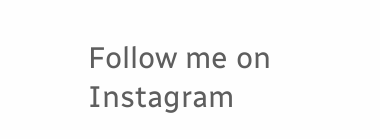Follow me on Instagram